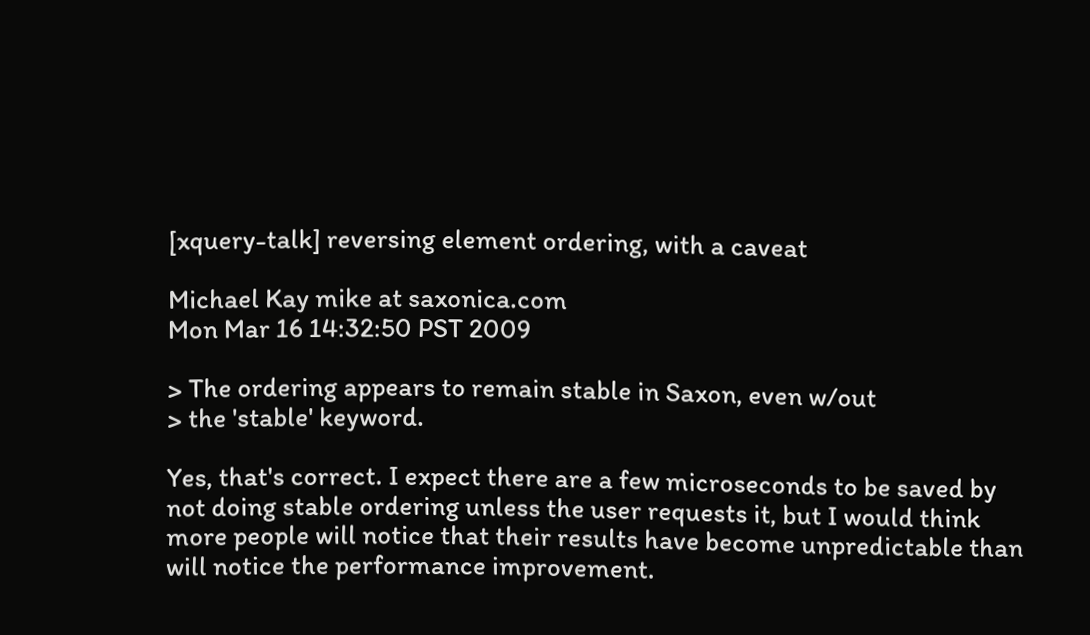[xquery-talk] reversing element ordering, with a caveat

Michael Kay mike at saxonica.com
Mon Mar 16 14:32:50 PST 2009

> The ordering appears to remain stable in Saxon, even w/out
> the 'stable' keyword.

Yes, that's correct. I expect there are a few microseconds to be saved by
not doing stable ordering unless the user requests it, but I would think
more people will notice that their results have become unpredictable than
will notice the performance improvement.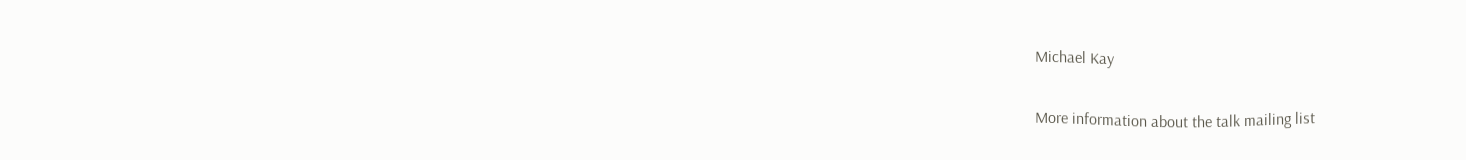Michael Kay

More information about the talk mailing list